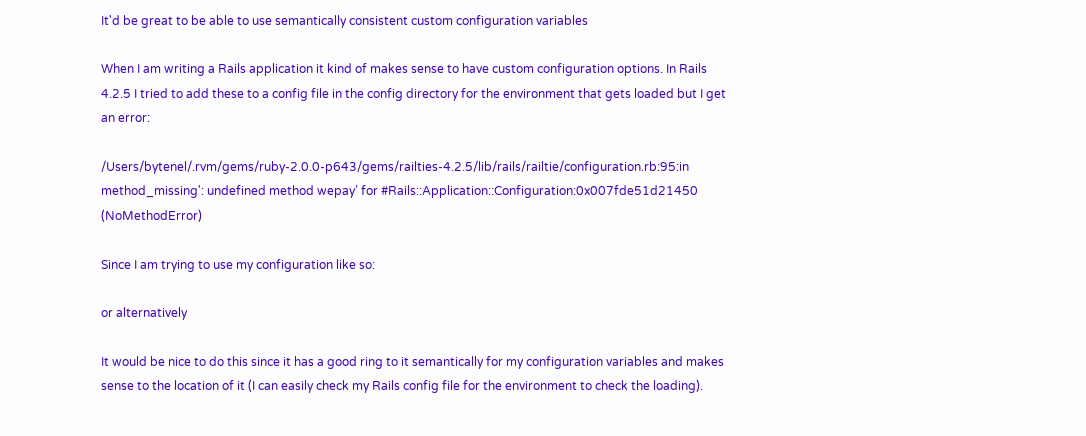It'd be great to be able to use semantically consistent custom configuration variables

When I am writing a Rails application it kind of makes sense to have custom configuration options. In Rails 4.2.5 I tried to add these to a config file in the config directory for the environment that gets loaded but I get an error:

/Users/bytenel/.rvm/gems/ruby-2.0.0-p643/gems/railties-4.2.5/lib/rails/railtie/configuration.rb:95:in method_missing': undefined method wepay’ for #Rails::Application::Configuration:0x007fde51d21450 (NoMethodError)

Since I am trying to use my configuration like so:

or alternatively

It would be nice to do this since it has a good ring to it semantically for my configuration variables and makes sense to the location of it (I can easily check my Rails config file for the environment to check the loading).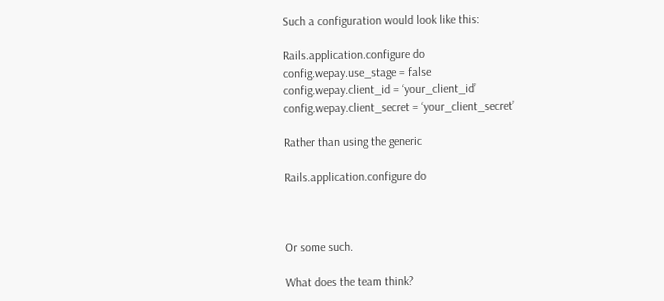Such a configuration would look like this:

Rails.application.configure do
config.wepay.use_stage = false
config.wepay.client_id = ‘your_client_id’
config.wepay.client_secret = ‘your_client_secret’

Rather than using the generic

Rails.application.configure do



Or some such.

What does the team think?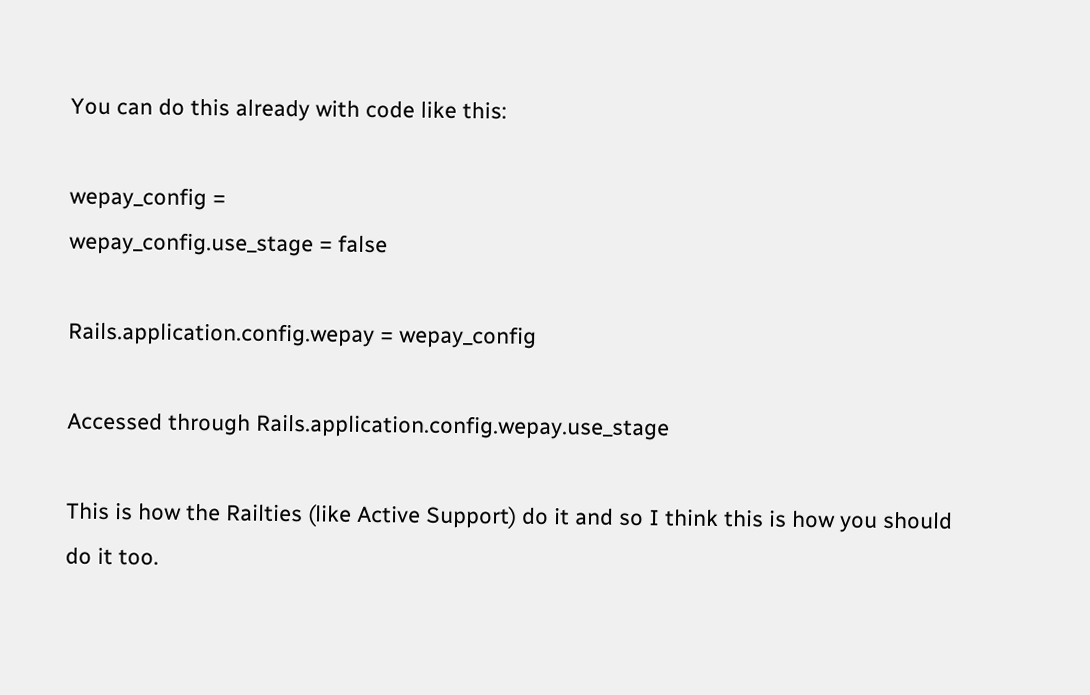You can do this already with code like this:

wepay_config =
wepay_config.use_stage = false

Rails.application.config.wepay = wepay_config

Accessed through Rails.application.config.wepay.use_stage

This is how the Railties (like Active Support) do it and so I think this is how you should do it too.